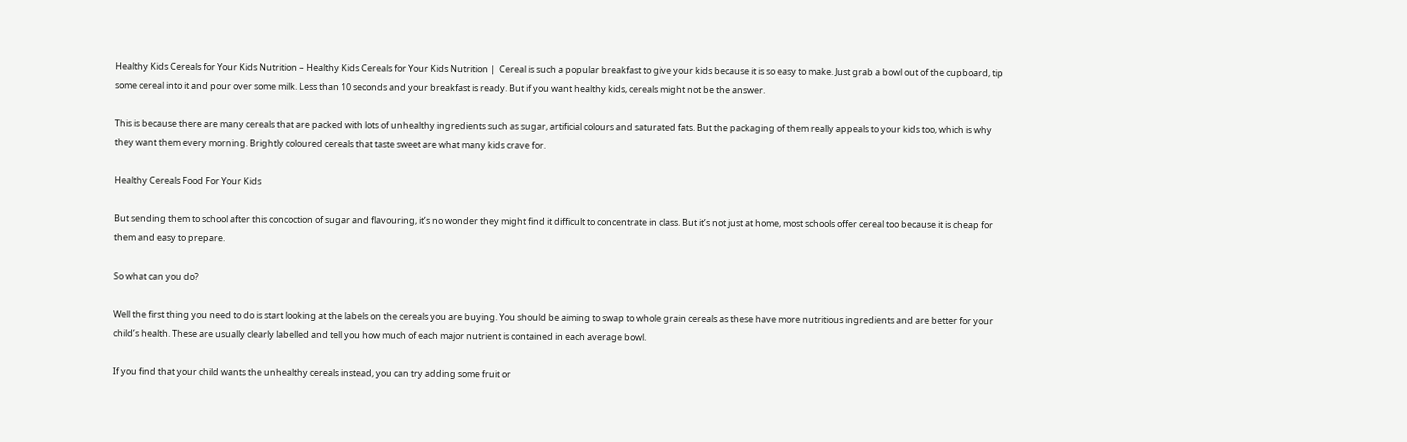Healthy Kids Cereals for Your Kids Nutrition – Healthy Kids Cereals for Your Kids Nutrition |  Cereal is such a popular breakfast to give your kids because it is so easy to make. Just grab a bowl out of the cupboard, tip some cereal into it and pour over some milk. Less than 10 seconds and your breakfast is ready. But if you want healthy kids, cereals might not be the answer.

This is because there are many cereals that are packed with lots of unhealthy ingredients such as sugar, artificial colours and saturated fats. But the packaging of them really appeals to your kids too, which is why they want them every morning. Brightly coloured cereals that taste sweet are what many kids crave for.

Healthy Cereals Food For Your Kids

But sending them to school after this concoction of sugar and flavouring, it’s no wonder they might find it difficult to concentrate in class. But it’s not just at home, most schools offer cereal too because it is cheap for them and easy to prepare.

So what can you do?

Well the first thing you need to do is start looking at the labels on the cereals you are buying. You should be aiming to swap to whole grain cereals as these have more nutritious ingredients and are better for your child’s health. These are usually clearly labelled and tell you how much of each major nutrient is contained in each average bowl.

If you find that your child wants the unhealthy cereals instead, you can try adding some fruit or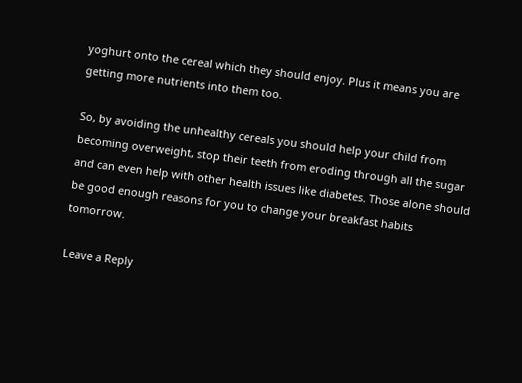yoghurt onto the cereal which they should enjoy. Plus it means you are getting more nutrients into them too.

So, by avoiding the unhealthy cereals you should help your child from becoming overweight, stop their teeth from eroding through all the sugar and can even help with other health issues like diabetes. Those alone should be good enough reasons for you to change your breakfast habits tomorrow.

Leave a Reply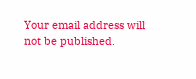Your email address will not be published.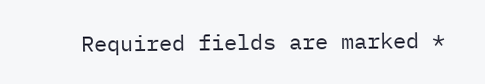Required fields are marked *